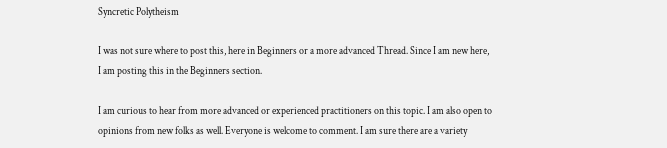Syncretic Polytheism

I was not sure where to post this, here in Beginners or a more advanced Thread. Since I am new here, I am posting this in the Beginners section.

I am curious to hear from more advanced or experienced practitioners on this topic. I am also open to opinions from new folks as well. Everyone is welcome to comment. I am sure there are a variety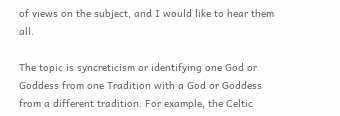of views on the subject, and I would like to hear them all.

The topic is syncreticism or identifying one God or Goddess from one Tradition with a God or Goddess from a different tradition. For example, the Celtic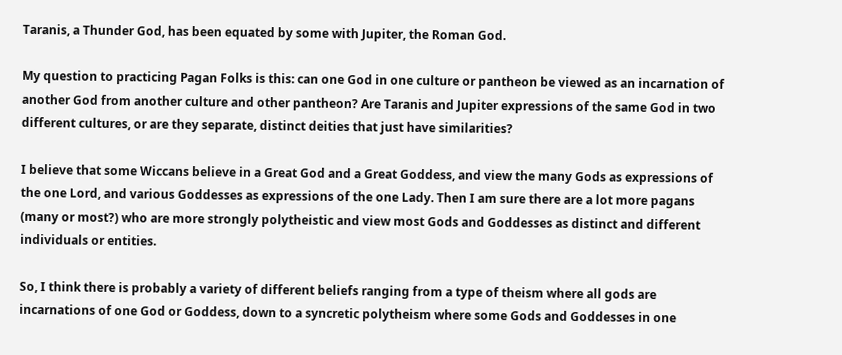Taranis, a Thunder God, has been equated by some with Jupiter, the Roman God.

My question to practicing Pagan Folks is this: can one God in one culture or pantheon be viewed as an incarnation of another God from another culture and other pantheon? Are Taranis and Jupiter expressions of the same God in two different cultures, or are they separate, distinct deities that just have similarities?

I believe that some Wiccans believe in a Great God and a Great Goddess, and view the many Gods as expressions of the one Lord, and various Goddesses as expressions of the one Lady. Then I am sure there are a lot more pagans (many or most?) who are more strongly polytheistic and view most Gods and Goddesses as distinct and different individuals or entities.

So, I think there is probably a variety of different beliefs ranging from a type of theism where all gods are incarnations of one God or Goddess, down to a syncretic polytheism where some Gods and Goddesses in one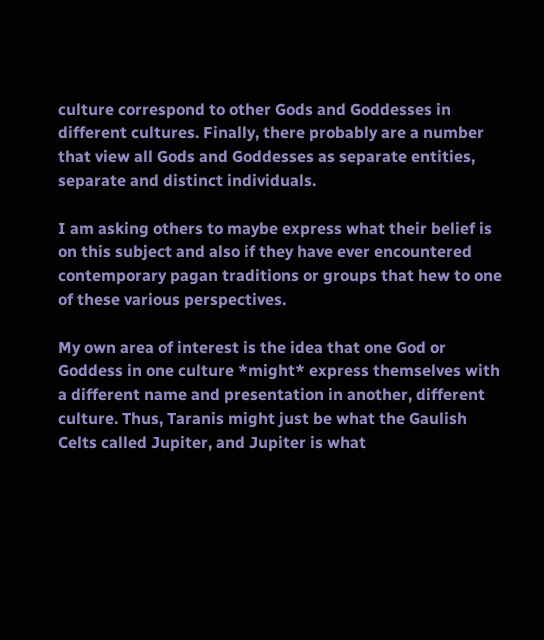culture correspond to other Gods and Goddesses in different cultures. Finally, there probably are a number that view all Gods and Goddesses as separate entities, separate and distinct individuals.

I am asking others to maybe express what their belief is on this subject and also if they have ever encountered contemporary pagan traditions or groups that hew to one of these various perspectives.

My own area of interest is the idea that one God or Goddess in one culture *might* express themselves with a different name and presentation in another, different culture. Thus, Taranis might just be what the Gaulish Celts called Jupiter, and Jupiter is what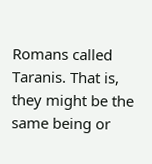Romans called Taranis. That is, they might be the same being or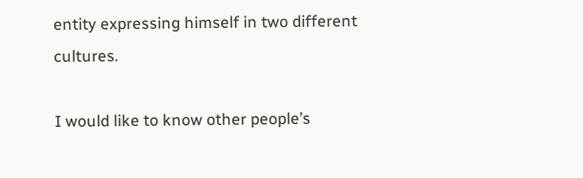entity expressing himself in two different cultures.

I would like to know other people’s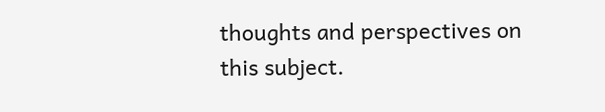thoughts and perspectives on this subject.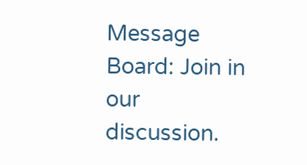Message Board: Join in our discussion.